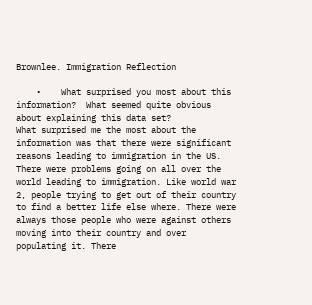Brownlee. Immigration Reflection

    •    What surprised you most about this information?  What seemed quite obvious about explaining this data set?
What surprised me the most about the information was that there were significant reasons leading to immigration in the US. There were problems going on all over the world leading to immigration. Like world war 2, people trying to get out of their country to find a better life else where. There were always those people who were against others moving into their country and over populating it. There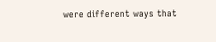were different ways that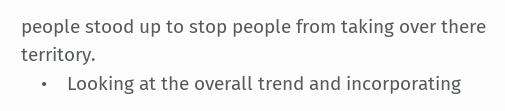people stood up to stop people from taking over there territory.
    •    Looking at the overall trend and incorporating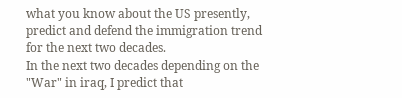what you know about the US presently, predict and defend the immigration trend for the next two decades.
In the next two decades depending on the "War" in iraq, I predict that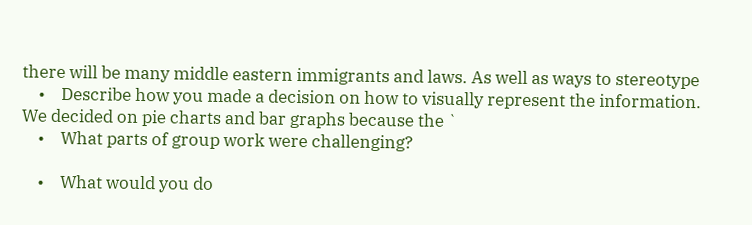there will be many middle eastern immigrants and laws. As well as ways to stereotype
    •    Describe how you made a decision on how to visually represent the information.
We decided on pie charts and bar graphs because the `
    •    What parts of group work were challenging?

    •    What would you do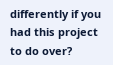differently if you had this project to do over?